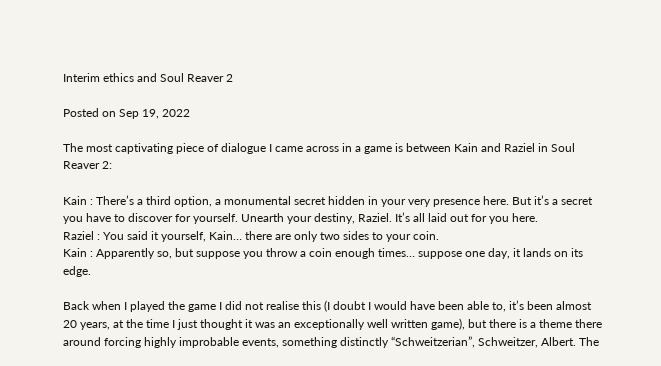Interim ethics and Soul Reaver 2

Posted on Sep 19, 2022

The most captivating piece of dialogue I came across in a game is between Kain and Raziel in Soul Reaver 2:

Kain : There’s a third option, a monumental secret hidden in your very presence here. But it’s a secret you have to discover for yourself. Unearth your destiny, Raziel. It’s all laid out for you here.
Raziel : You said it yourself, Kain… there are only two sides to your coin.
Kain : Apparently so, but suppose you throw a coin enough times… suppose one day, it lands on its edge.

Back when I played the game I did not realise this (I doubt I would have been able to, it’s been almost 20 years, at the time I just thought it was an exceptionally well written game), but there is a theme there around forcing highly improbable events, something distinctly “Schweitzerian”, Schweitzer, Albert. The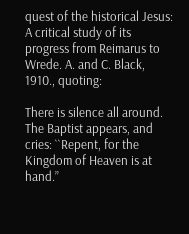quest of the historical Jesus: A critical study of its progress from Reimarus to Wrede. A. and C. Black, 1910., quoting:

There is silence all around. The Baptist appears, and cries: ``Repent, for the Kingdom of Heaven is at hand.’’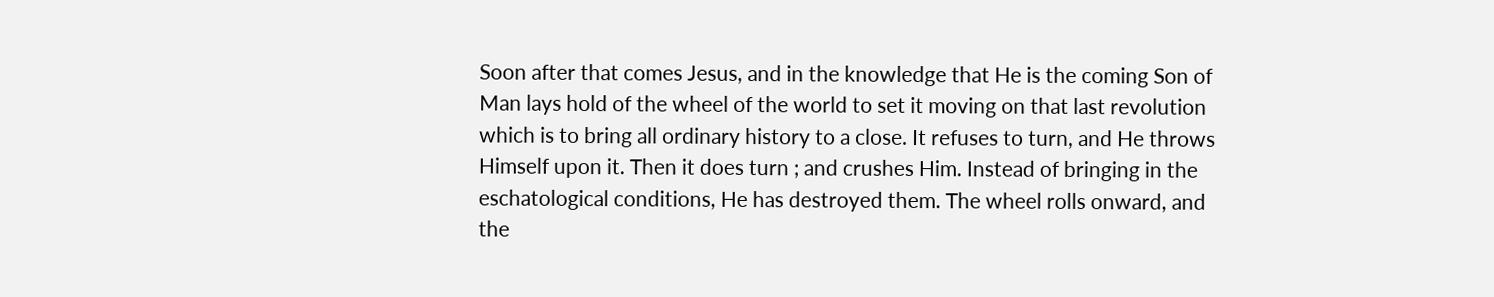Soon after that comes Jesus, and in the knowledge that He is the coming Son of Man lays hold of the wheel of the world to set it moving on that last revolution which is to bring all ordinary history to a close. It refuses to turn, and He throws Himself upon it. Then it does turn ; and crushes Him. Instead of bringing in the eschatological conditions, He has destroyed them. The wheel rolls onward, and the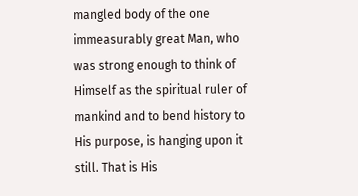mangled body of the one immeasurably great Man, who was strong enough to think of Himself as the spiritual ruler of mankind and to bend history to His purpose, is hanging upon it still. That is His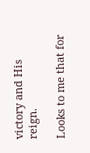victory and His reign.

Looks to me that for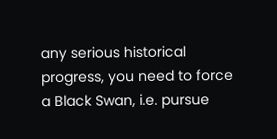any serious historical progress, you need to force a Black Swan, i.e. pursue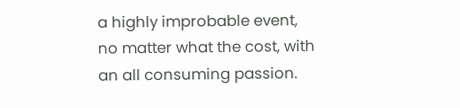a highly improbable event, no matter what the cost, with an all consuming passion.